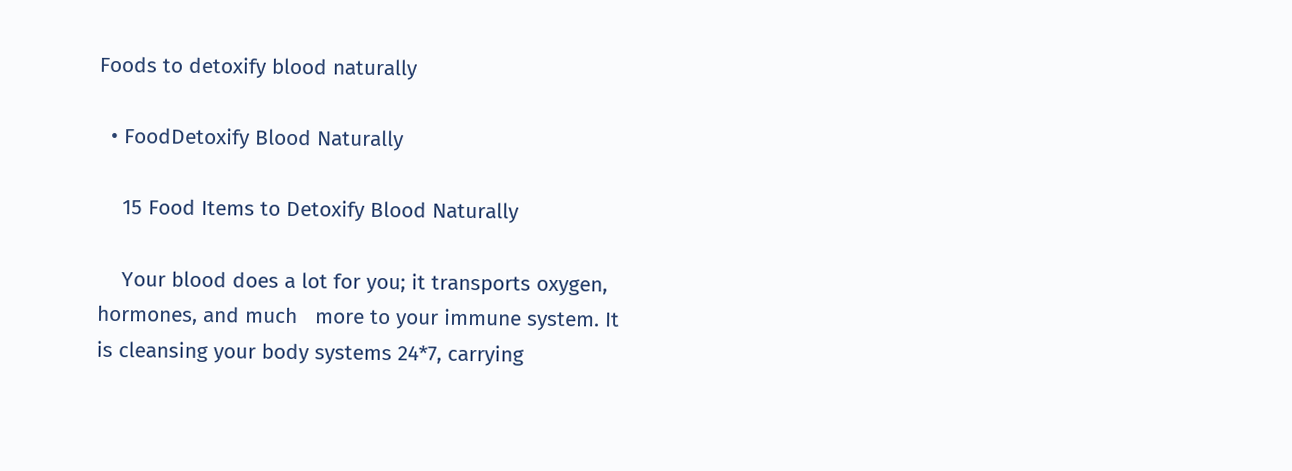Foods to detoxify blood naturally

  • FoodDetoxify Blood Naturally

    15 Food Items to Detoxify Blood Naturally

    Your blood does a lot for you; it transports oxygen, hormones, and much   more to your immune system. It is cleansing your body systems 24*7, carrying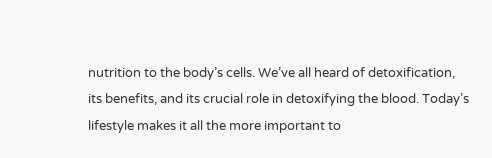nutrition to the body’s cells. We’ve all heard of detoxification, its benefits, and its crucial role in detoxifying the blood. Today’s lifestyle makes it all the more important to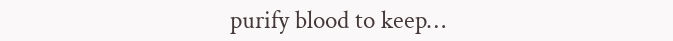purify blood to keep…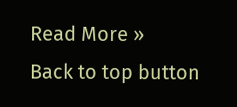Read More »
Back to top button